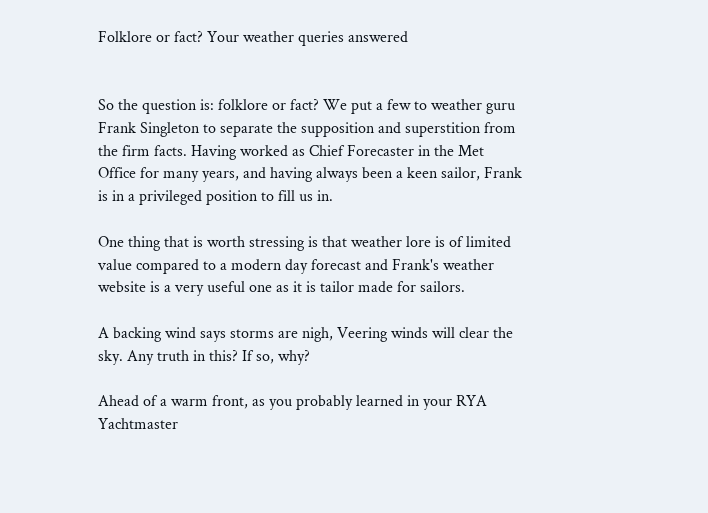Folklore or fact? Your weather queries answered


So the question is: folklore or fact? We put a few to weather guru Frank Singleton to separate the supposition and superstition from the firm facts. Having worked as Chief Forecaster in the Met Office for many years, and having always been a keen sailor, Frank is in a privileged position to fill us in.

One thing that is worth stressing is that weather lore is of limited value compared to a modern day forecast and Frank's weather website is a very useful one as it is tailor made for sailors.

A backing wind says storms are nigh, Veering winds will clear the sky. Any truth in this? If so, why?

Ahead of a warm front, as you probably learned in your RYA Yachtmaster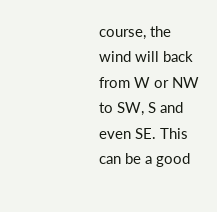course, the wind will back from W or NW to SW, S and even SE. This can be a good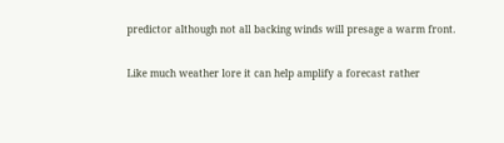predictor although not all backing winds will presage a warm front.

Like much weather lore it can help amplify a forecast rather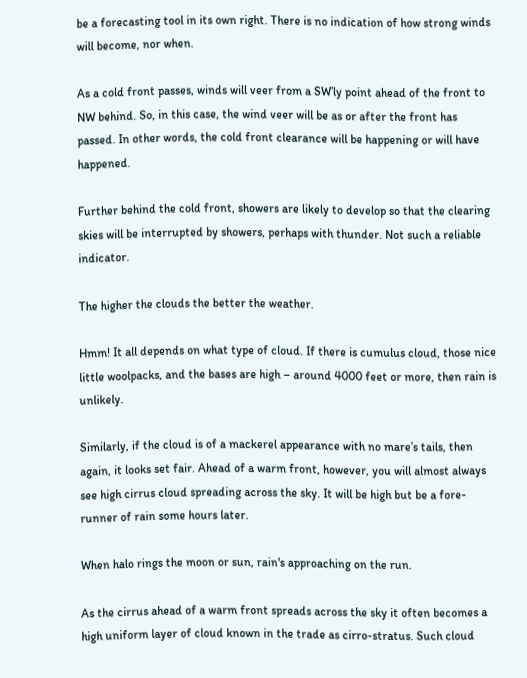be a forecasting tool in its own right. There is no indication of how strong winds will become, nor when.

As a cold front passes, winds will veer from a SW’ly point ahead of the front to NW behind. So, in this case, the wind veer will be as or after the front has passed. In other words, the cold front clearance will be happening or will have happened.

Further behind the cold front, showers are likely to develop so that the clearing skies will be interrupted by showers, perhaps with thunder. Not such a reliable indicator.

The higher the clouds the better the weather.

Hmm! It all depends on what type of cloud. If there is cumulus cloud, those nice little woolpacks, and the bases are high – around 4000 feet or more, then rain is unlikely.

Similarly, if the cloud is of a mackerel appearance with no mare’s tails, then again, it looks set fair. Ahead of a warm front, however, you will almost always see high cirrus cloud spreading across the sky. It will be high but be a fore-runner of rain some hours later.

When halo rings the moon or sun, rain's approaching on the run.

As the cirrus ahead of a warm front spreads across the sky it often becomes a high uniform layer of cloud known in the trade as cirro-stratus. Such cloud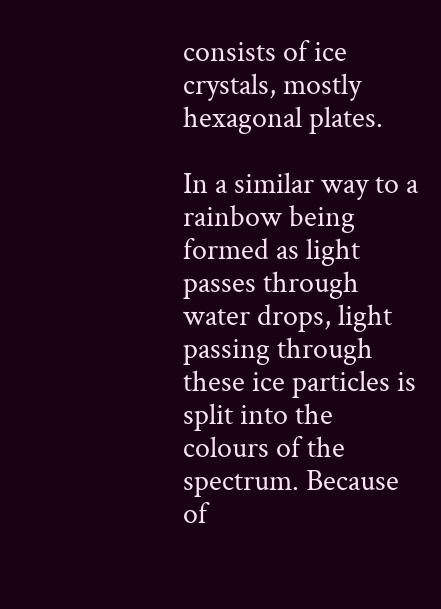consists of ice crystals, mostly hexagonal plates.

In a similar way to a rainbow being formed as light passes through water drops, light passing through these ice particles is split into the colours of the spectrum. Because of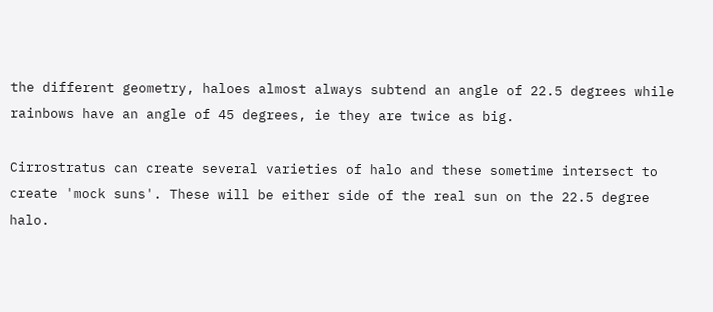the different geometry, haloes almost always subtend an angle of 22.5 degrees while rainbows have an angle of 45 degrees, ie they are twice as big.

Cirrostratus can create several varieties of halo and these sometime intersect to create 'mock suns'. These will be either side of the real sun on the 22.5 degree halo.